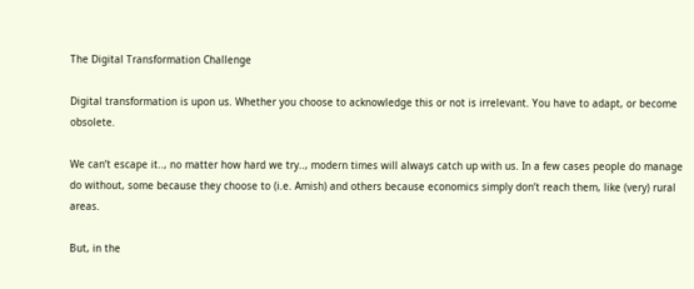The Digital Transformation Challenge

Digital transformation is upon us. Whether you choose to acknowledge this or not is irrelevant. You have to adapt, or become obsolete.

We can’t escape it.., no matter how hard we try.., modern times will always catch up with us. In a few cases people do manage do without, some because they choose to (i.e. Amish) and others because economics simply don’t reach them, like (very) rural areas.

But, in the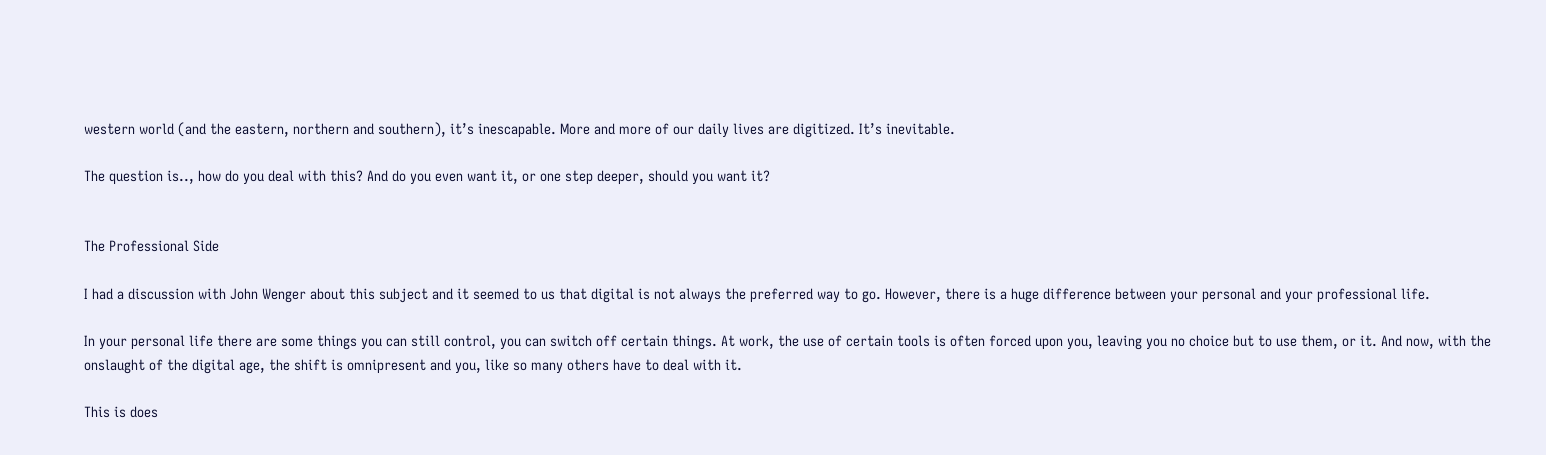western world (and the eastern, northern and southern), it’s inescapable. More and more of our daily lives are digitized. It’s inevitable.

The question is.., how do you deal with this? And do you even want it, or one step deeper, should you want it?


The Professional Side

I had a discussion with John Wenger about this subject and it seemed to us that digital is not always the preferred way to go. However, there is a huge difference between your personal and your professional life.

In your personal life there are some things you can still control, you can switch off certain things. At work, the use of certain tools is often forced upon you, leaving you no choice but to use them, or it. And now, with the onslaught of the digital age, the shift is omnipresent and you, like so many others have to deal with it.

This is does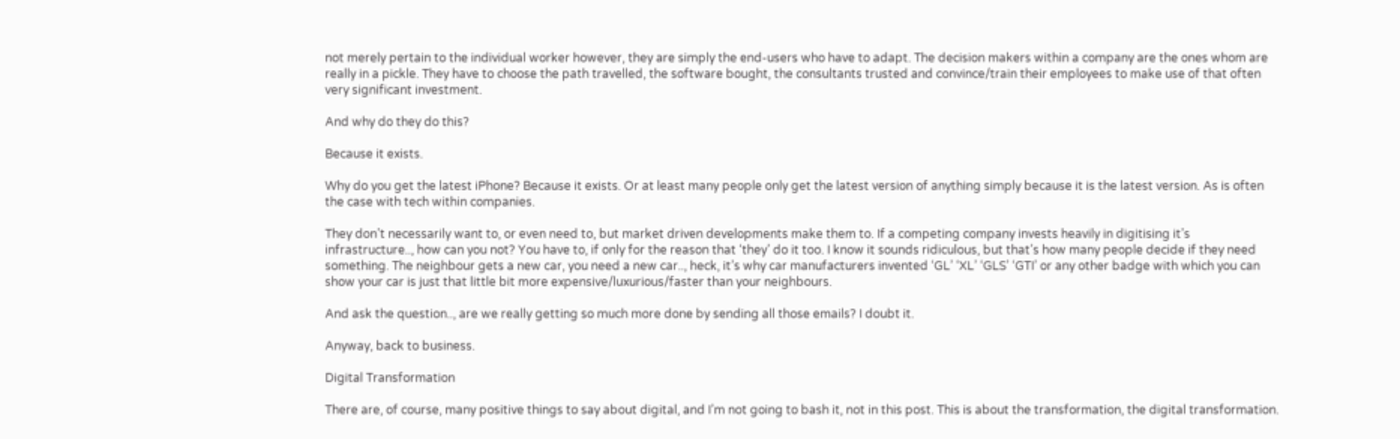not merely pertain to the individual worker however, they are simply the end-users who have to adapt. The decision makers within a company are the ones whom are really in a pickle. They have to choose the path travelled, the software bought, the consultants trusted and convince/train their employees to make use of that often very significant investment.

And why do they do this?

Because it exists.

Why do you get the latest iPhone? Because it exists. Or at least many people only get the latest version of anything simply because it is the latest version. As is often the case with tech within companies.

They don’t necessarily want to, or even need to, but market driven developments make them to. If a competing company invests heavily in digitising it’s infrastructure.., how can you not? You have to, if only for the reason that ‘they’ do it too. I know it sounds ridiculous, but that’s how many people decide if they need something. The neighbour gets a new car, you need a new car.., heck, it’s why car manufacturers invented ‘GL’ ‘XL’ ‘GLS’ ‘GTI’ or any other badge with which you can show your car is just that little bit more expensive/luxurious/faster than your neighbours.

And ask the question.., are we really getting so much more done by sending all those emails? I doubt it.

Anyway, back to business.

Digital Transformation

There are, of course, many positive things to say about digital, and I’m not going to bash it, not in this post. This is about the transformation, the digital transformation.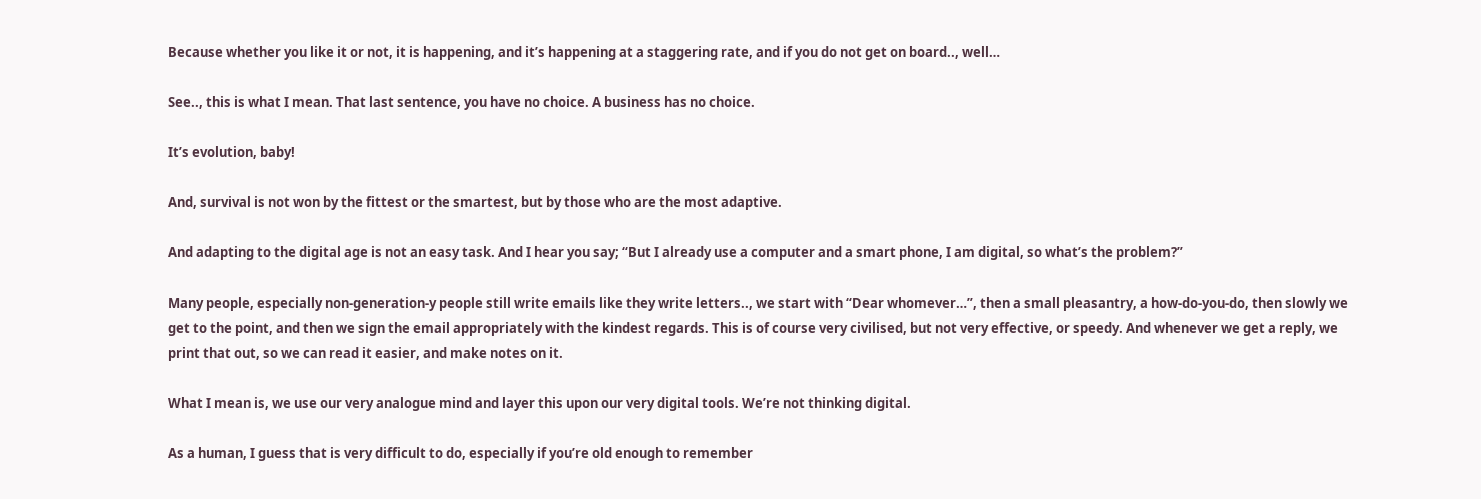Because whether you like it or not, it is happening, and it’s happening at a staggering rate, and if you do not get on board.., well…

See.., this is what I mean. That last sentence, you have no choice. A business has no choice.

It’s evolution, baby!

And, survival is not won by the fittest or the smartest, but by those who are the most adaptive.

And adapting to the digital age is not an easy task. And I hear you say; “But I already use a computer and a smart phone, I am digital, so what’s the problem?”

Many people, especially non-generation-y people still write emails like they write letters.., we start with “Dear whomever…”, then a small pleasantry, a how-do-you-do, then slowly we get to the point, and then we sign the email appropriately with the kindest regards. This is of course very civilised, but not very effective, or speedy. And whenever we get a reply, we print that out, so we can read it easier, and make notes on it.

What I mean is, we use our very analogue mind and layer this upon our very digital tools. We’re not thinking digital.

As a human, I guess that is very difficult to do, especially if you’re old enough to remember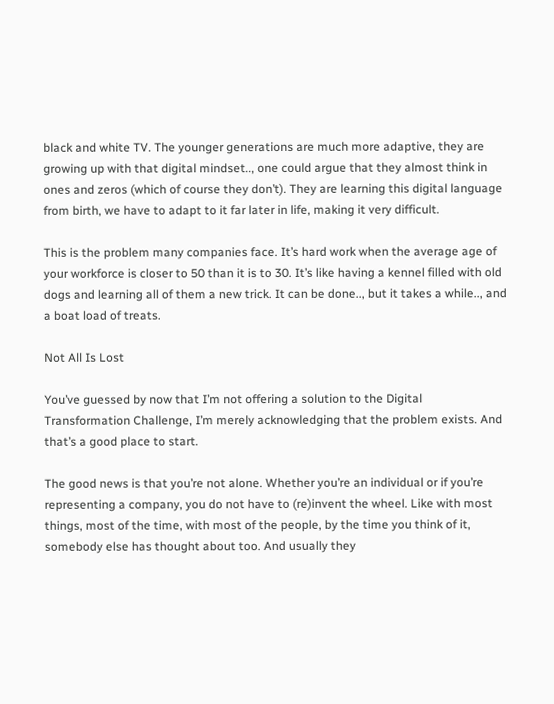black and white TV. The younger generations are much more adaptive, they are growing up with that digital mindset.., one could argue that they almost think in ones and zeros (which of course they don’t). They are learning this digital language from birth, we have to adapt to it far later in life, making it very difficult.

This is the problem many companies face. It’s hard work when the average age of your workforce is closer to 50 than it is to 30. It’s like having a kennel filled with old dogs and learning all of them a new trick. It can be done.., but it takes a while.., and a boat load of treats.

Not All Is Lost

You’ve guessed by now that I’m not offering a solution to the Digital Transformation Challenge, I’m merely acknowledging that the problem exists. And that’s a good place to start.

The good news is that you’re not alone. Whether you’re an individual or if you’re representing a company, you do not have to (re)invent the wheel. Like with most things, most of the time, with most of the people, by the time you think of it, somebody else has thought about too. And usually they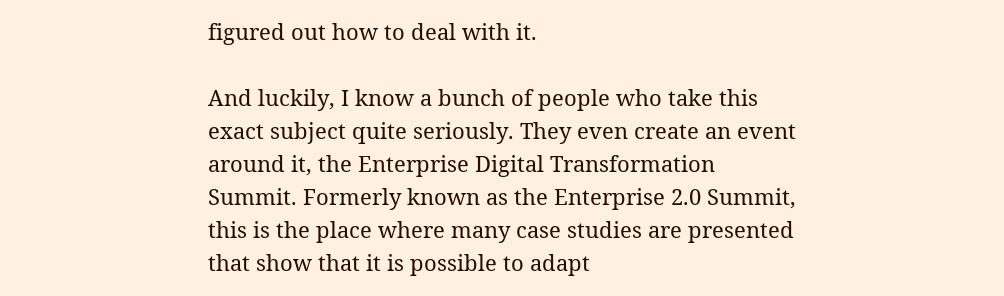figured out how to deal with it.

And luckily, I know a bunch of people who take this exact subject quite seriously. They even create an event around it, the Enterprise Digital Transformation Summit. Formerly known as the Enterprise 2.0 Summit, this is the place where many case studies are presented that show that it is possible to adapt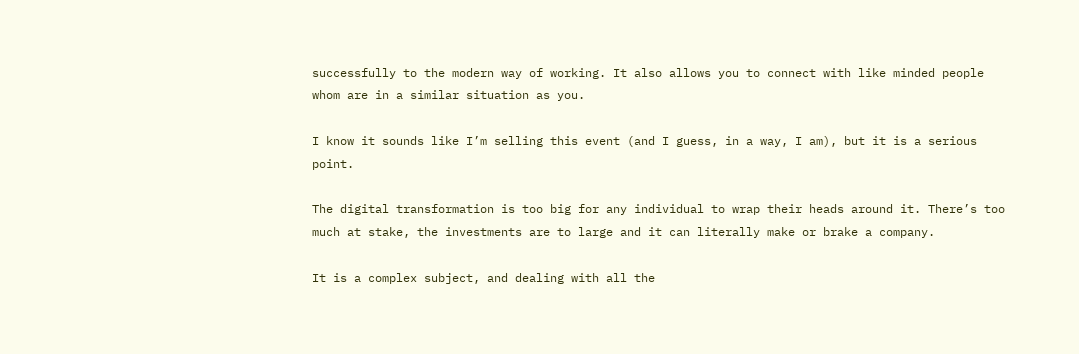successfully to the modern way of working. It also allows you to connect with like minded people whom are in a similar situation as you.

I know it sounds like I’m selling this event (and I guess, in a way, I am), but it is a serious point.

The digital transformation is too big for any individual to wrap their heads around it. There’s too much at stake, the investments are to large and it can literally make or brake a company.

It is a complex subject, and dealing with all the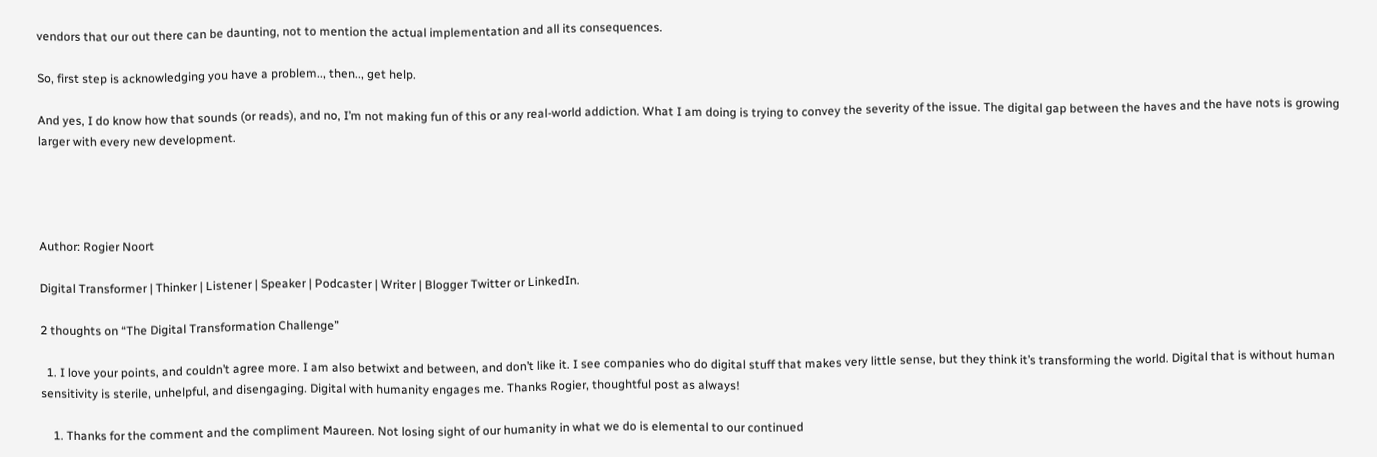vendors that our out there can be daunting, not to mention the actual implementation and all its consequences.

So, first step is acknowledging you have a problem.., then.., get help.

And yes, I do know how that sounds (or reads), and no, I’m not making fun of this or any real-world addiction. What I am doing is trying to convey the severity of the issue. The digital gap between the haves and the have nots is growing larger with every new development.




Author: Rogier Noort

Digital Transformer | Thinker | Listener | Speaker | Podcaster | Writer | Blogger Twitter or LinkedIn.

2 thoughts on “The Digital Transformation Challenge”

  1. I love your points, and couldn’t agree more. I am also betwixt and between, and don’t like it. I see companies who do digital stuff that makes very little sense, but they think it’s transforming the world. Digital that is without human sensitivity is sterile, unhelpful, and disengaging. Digital with humanity engages me. Thanks Rogier, thoughtful post as always!

    1. Thanks for the comment and the compliment Maureen. Not losing sight of our humanity in what we do is elemental to our continued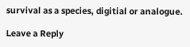survival as a species, digitial or analogue.

Leave a Reply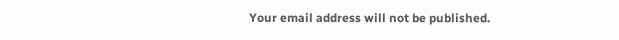Your email address will not be published.